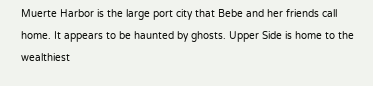Muerte Harbor is the large port city that Bebe and her friends call home. It appears to be haunted by ghosts. Upper Side is home to the wealthiest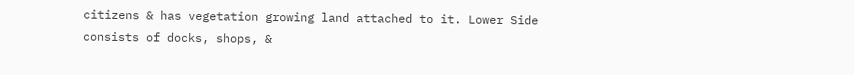citizens & has vegetation growing land attached to it. Lower Side consists of docks, shops, &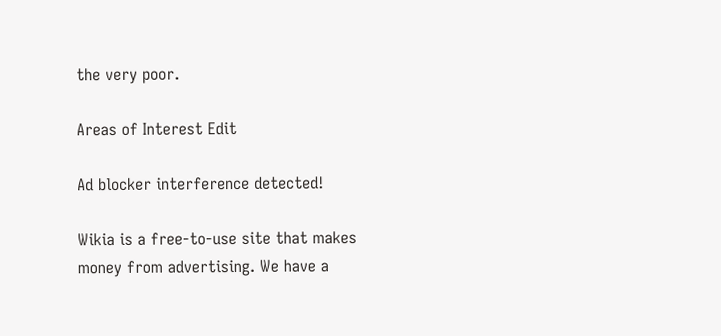the very poor.

Areas of Interest Edit

Ad blocker interference detected!

Wikia is a free-to-use site that makes money from advertising. We have a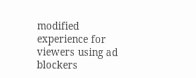modified experience for viewers using ad blockers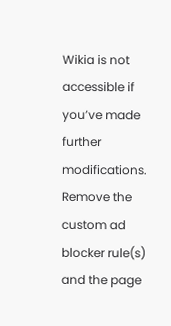Wikia is not accessible if you’ve made further modifications. Remove the custom ad blocker rule(s) and the page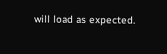will load as expected.